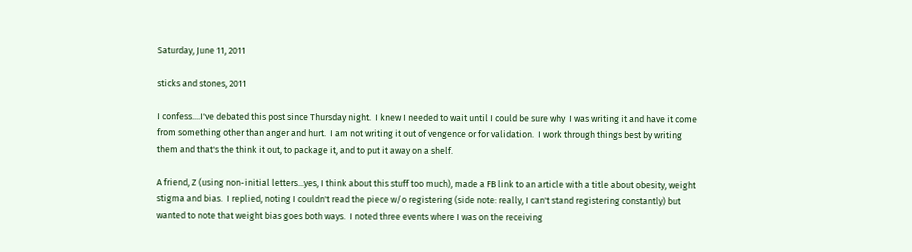Saturday, June 11, 2011

sticks and stones, 2011

I confess....I've debated this post since Thursday night.  I knew I needed to wait until I could be sure why  I was writing it and have it come from something other than anger and hurt.  I am not writing it out of vengence or for validation.  I work through things best by writing them and that's the think it out, to package it, and to put it away on a shelf.

A friend, Z (using non-initial letters...yes, I think about this stuff too much), made a FB link to an article with a title about obesity, weight stigma and bias.  I replied, noting I couldn't read the piece w/o registering (side note: really, I can't stand registering constantly) but wanted to note that weight bias goes both ways.  I noted three events where I was on the receiving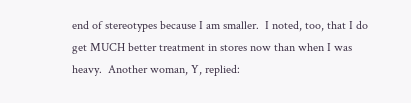end of stereotypes because I am smaller.  I noted, too, that I do get MUCH better treatment in stores now than when I was heavy.  Another woman, Y, replied: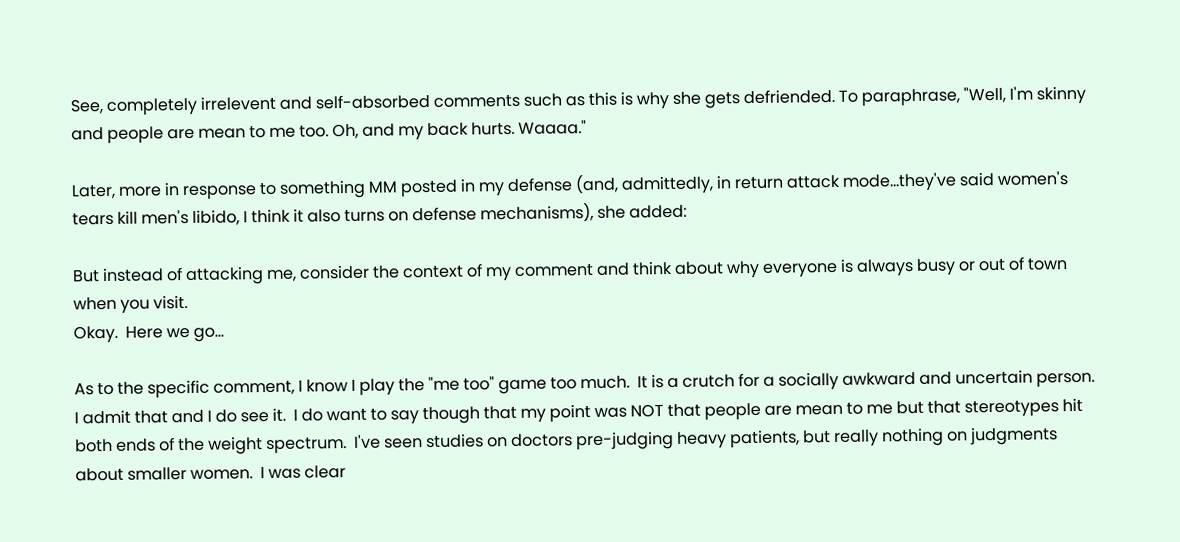See, completely irrelevent and self-absorbed comments such as this is why she gets defriended. To paraphrase, "Well, I'm skinny and people are mean to me too. Oh, and my back hurts. Waaaa."

Later, more in response to something MM posted in my defense (and, admittedly, in return attack mode...they've said women's tears kill men's libido, I think it also turns on defense mechanisms), she added:

But instead of attacking me, consider the context of my comment and think about why everyone is always busy or out of town when you visit.
Okay.  Here we go...

As to the specific comment, I know I play the "me too" game too much.  It is a crutch for a socially awkward and uncertain person.  I admit that and I do see it.  I do want to say though that my point was NOT that people are mean to me but that stereotypes hit both ends of the weight spectrum.  I've seen studies on doctors pre-judging heavy patients, but really nothing on judgments about smaller women.  I was clear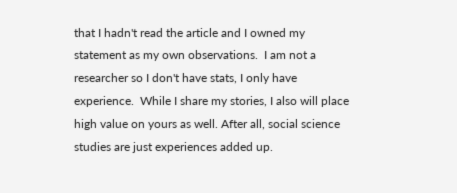that I hadn't read the article and I owned my statement as my own observations.  I am not a researcher so I don't have stats, I only have experience.  While I share my stories, I also will place high value on yours as well. After all, social science studies are just experiences added up.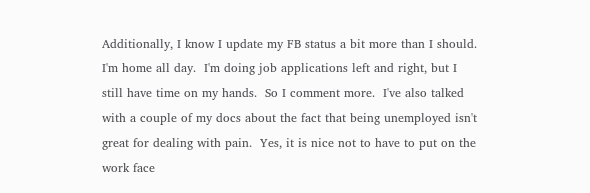Additionally, I know I update my FB status a bit more than I should.  I'm home all day.  I'm doing job applications left and right, but I still have time on my hands.  So I comment more.  I've also talked with a couple of my docs about the fact that being unemployed isn't great for dealing with pain.  Yes, it is nice not to have to put on the work face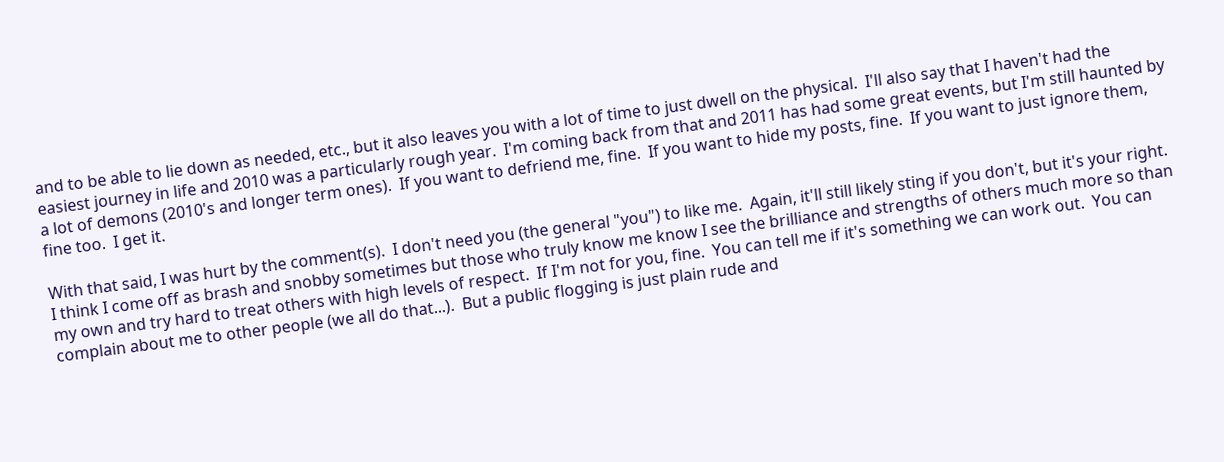and to be able to lie down as needed, etc., but it also leaves you with a lot of time to just dwell on the physical.  I'll also say that I haven't had the easiest journey in life and 2010 was a particularly rough year.  I'm coming back from that and 2011 has had some great events, but I'm still haunted by a lot of demons (2010's and longer term ones).  If you want to defriend me, fine.  If you want to hide my posts, fine.  If you want to just ignore them, fine too.  I get it.

With that said, I was hurt by the comment(s).  I don't need you (the general "you") to like me.  Again, it'll still likely sting if you don't, but it's your right.  I think I come off as brash and snobby sometimes but those who truly know me know I see the brilliance and strengths of others much more so than my own and try hard to treat others with high levels of respect.  If I'm not for you, fine.  You can tell me if it's something we can work out.  You can complain about me to other people (we all do that...).  But a public flogging is just plain rude and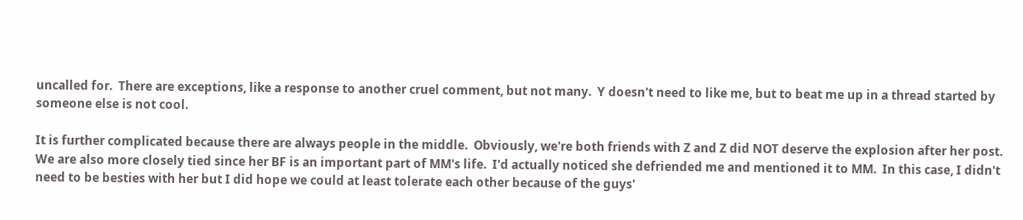uncalled for.  There are exceptions, like a response to another cruel comment, but not many.  Y doesn't need to like me, but to beat me up in a thread started by someone else is not cool.

It is further complicated because there are always people in the middle.  Obviously, we're both friends with Z and Z did NOT deserve the explosion after her post.  We are also more closely tied since her BF is an important part of MM's life.  I'd actually noticed she defriended me and mentioned it to MM.  In this case, I didn't need to be besties with her but I did hope we could at least tolerate each other because of the guys'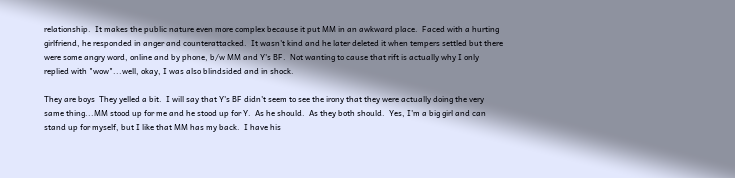relationship.  It makes the public nature even more complex because it put MM in an awkward place.  Faced with a hurting girlfriend, he responded in anger and counterattacked.  It wasn't kind and he later deleted it when tempers settled but there were some angry word, online and by phone, b/w MM and Y's BF.  Not wanting to cause that rift is actually why I only replied with "wow"...well, okay, I was also blindsided and in shock.

They are boys  They yelled a bit.  I will say that Y's BF didn't seem to see the irony that they were actually doing the very same thing...MM stood up for me and he stood up for Y.  As he should.  As they both should.  Yes, I'm a big girl and can stand up for myself, but I like that MM has my back.  I have his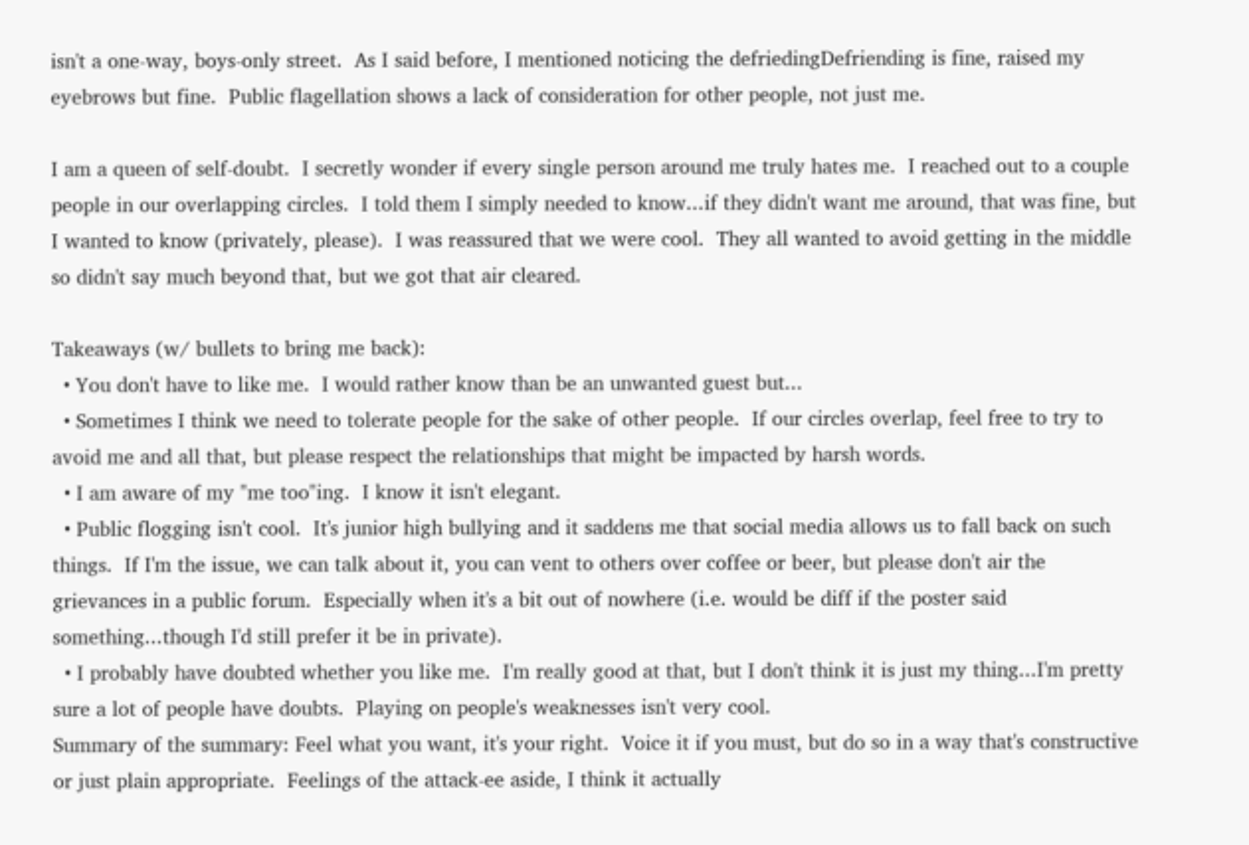isn't a one-way, boys-only street.  As I said before, I mentioned noticing the defriedingDefriending is fine, raised my eyebrows but fine.  Public flagellation shows a lack of consideration for other people, not just me.

I am a queen of self-doubt.  I secretly wonder if every single person around me truly hates me.  I reached out to a couple people in our overlapping circles.  I told them I simply needed to know...if they didn't want me around, that was fine, but I wanted to know (privately, please).  I was reassured that we were cool.  They all wanted to avoid getting in the middle so didn't say much beyond that, but we got that air cleared.

Takeaways (w/ bullets to bring me back):
  • You don't have to like me.  I would rather know than be an unwanted guest but...
  • Sometimes I think we need to tolerate people for the sake of other people.  If our circles overlap, feel free to try to avoid me and all that, but please respect the relationships that might be impacted by harsh words.
  • I am aware of my "me too"ing.  I know it isn't elegant.
  • Public flogging isn't cool.  It's junior high bullying and it saddens me that social media allows us to fall back on such things.  If I'm the issue, we can talk about it, you can vent to others over coffee or beer, but please don't air the grievances in a public forum.  Especially when it's a bit out of nowhere (i.e. would be diff if the poster said something...though I'd still prefer it be in private).
  • I probably have doubted whether you like me.  I'm really good at that, but I don't think it is just my thing...I'm pretty sure a lot of people have doubts.  Playing on people's weaknesses isn't very cool.
Summary of the summary: Feel what you want, it's your right.  Voice it if you must, but do so in a way that's constructive or just plain appropriate.  Feelings of the attack-ee aside, I think it actually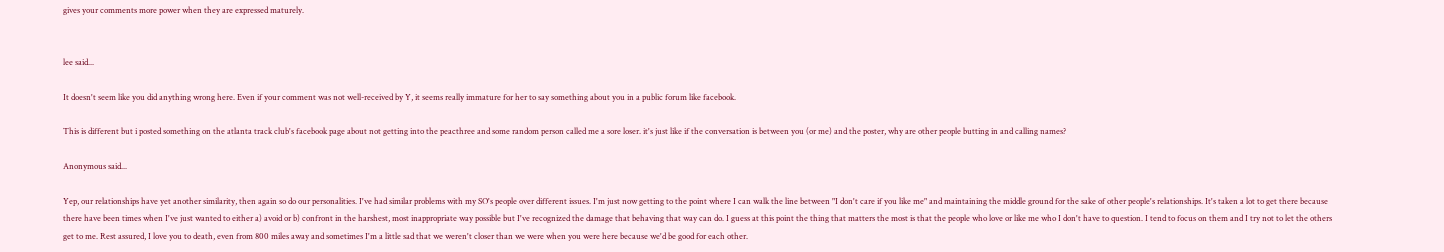gives your comments more power when they are expressed maturely.


lee said...

It doesn't seem like you did anything wrong here. Even if your comment was not well-received by Y, it seems really immature for her to say something about you in a public forum like facebook.

This is different but i posted something on the atlanta track club's facebook page about not getting into the peacthree and some random person called me a sore loser. it's just like if the conversation is between you (or me) and the poster, why are other people butting in and calling names?

Anonymous said...

Yep, our relationships have yet another similarity, then again so do our personalities. I've had similar problems with my SO's people over different issues. I'm just now getting to the point where I can walk the line between "I don't care if you like me" and maintaining the middle ground for the sake of other people's relationships. It's taken a lot to get there because there have been times when I've just wanted to either a) avoid or b) confront in the harshest, most inappropriate way possible but I've recognized the damage that behaving that way can do. I guess at this point the thing that matters the most is that the people who love or like me who I don't have to question. I tend to focus on them and I try not to let the others get to me. Rest assured, I love you to death, even from 800 miles away and sometimes I'm a little sad that we weren't closer than we were when you were here because we'd be good for each other.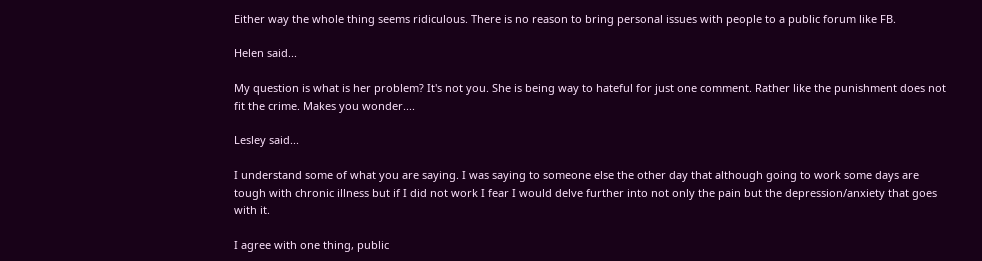Either way the whole thing seems ridiculous. There is no reason to bring personal issues with people to a public forum like FB.

Helen said...

My question is what is her problem? It's not you. She is being way to hateful for just one comment. Rather like the punishment does not fit the crime. Makes you wonder....

Lesley said...

I understand some of what you are saying. I was saying to someone else the other day that although going to work some days are tough with chronic illness but if I did not work I fear I would delve further into not only the pain but the depression/anxiety that goes with it.

I agree with one thing, public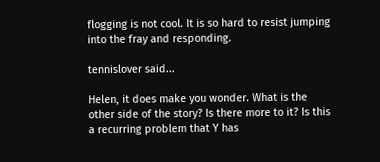flogging is not cool. It is so hard to resist jumping into the fray and responding.

tennislover said...

Helen, it does make you wonder. What is the other side of the story? Is there more to it? Is this a recurring problem that Y has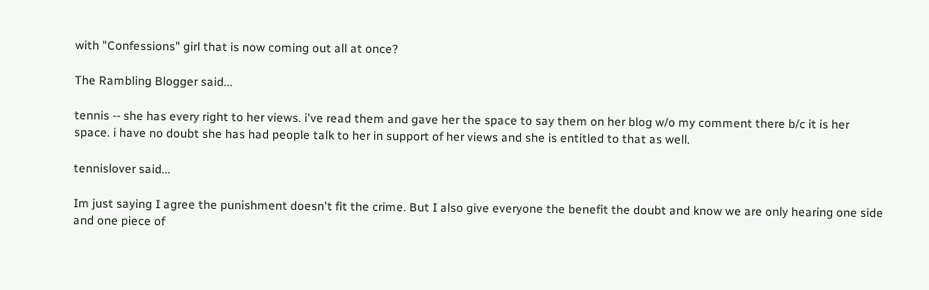with "Confessions" girl that is now coming out all at once?

The Rambling Blogger said...

tennis -- she has every right to her views. i've read them and gave her the space to say them on her blog w/o my comment there b/c it is her space. i have no doubt she has had people talk to her in support of her views and she is entitled to that as well.

tennislover said...

Im just saying I agree the punishment doesn't fit the crime. But I also give everyone the benefit the doubt and know we are only hearing one side and one piece of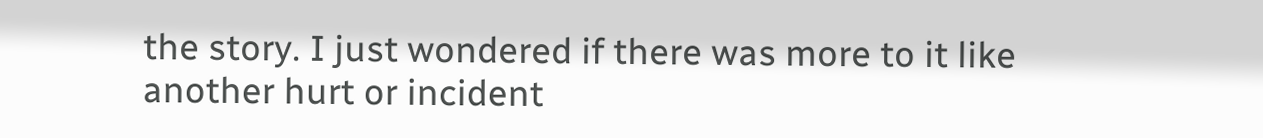the story. I just wondered if there was more to it like another hurt or incident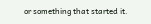or something that started it.